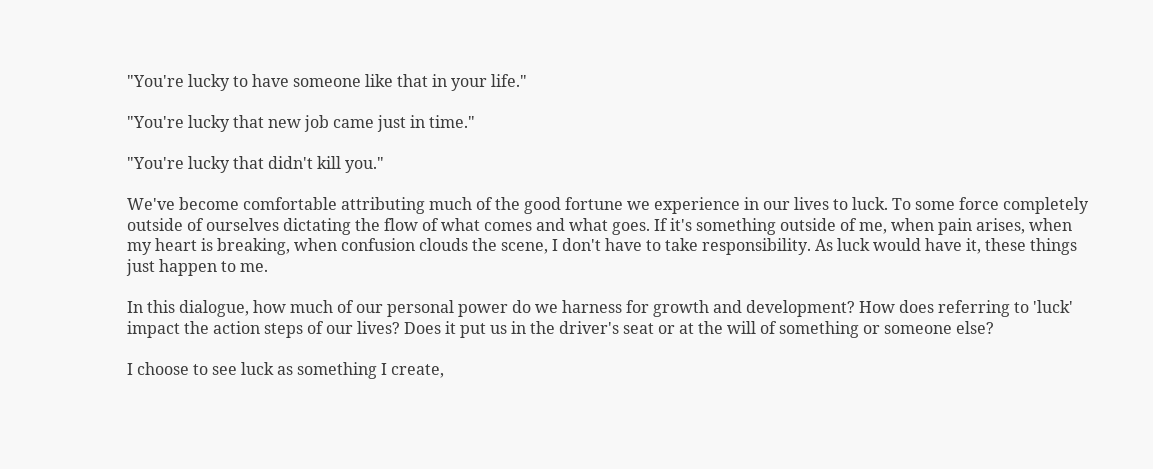"You're lucky to have someone like that in your life."

"You're lucky that new job came just in time."

"You're lucky that didn't kill you."

We've become comfortable attributing much of the good fortune we experience in our lives to luck. To some force completely outside of ourselves dictating the flow of what comes and what goes. If it's something outside of me, when pain arises, when my heart is breaking, when confusion clouds the scene, I don't have to take responsibility. As luck would have it, these things just happen to me.

In this dialogue, how much of our personal power do we harness for growth and development? How does referring to 'luck' impact the action steps of our lives? Does it put us in the driver's seat or at the will of something or someone else?

I choose to see luck as something I create,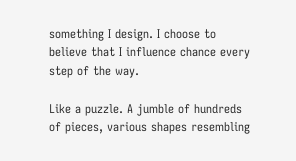something I design. I choose to believe that I influence chance every step of the way.

Like a puzzle. A jumble of hundreds of pieces, various shapes resembling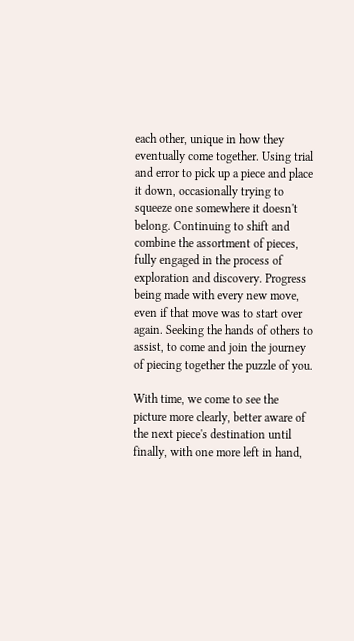each other, unique in how they eventually come together. Using trial and error to pick up a piece and place it down, occasionally trying to squeeze one somewhere it doesn't belong. Continuing to shift and combine the assortment of pieces, fully engaged in the process of exploration and discovery. Progress being made with every new move, even if that move was to start over again. Seeking the hands of others to assist, to come and join the journey of piecing together the puzzle of you.

With time, we come to see the picture more clearly, better aware of the next piece's destination until finally, with one more left in hand,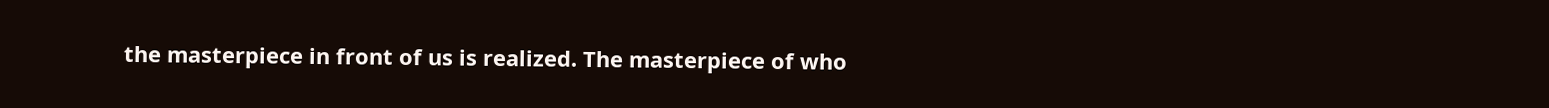the masterpiece in front of us is realized. The masterpiece of who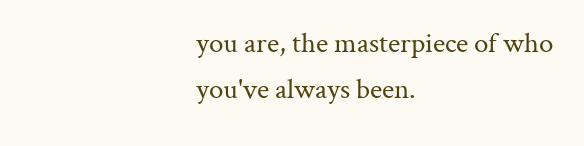you are, the masterpiece of who you've always been.